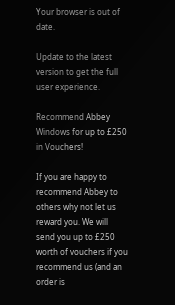Your browser is out of date.

Update to the latest version to get the full user experience.

Recommend Abbey Windows for up to £250 in Vouchers!

If you are happy to recommend Abbey to others why not let us reward you. We will send you up to £250 worth of vouchers if you recommend us (and an order is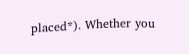placed*). Whether you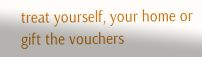treat yourself, your home or gift the vouchers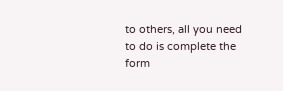to others, all you need to do is complete the form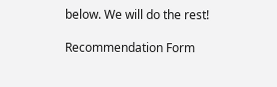below. We will do the rest!

Recommendation Form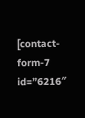[contact-form-7 id=”6216″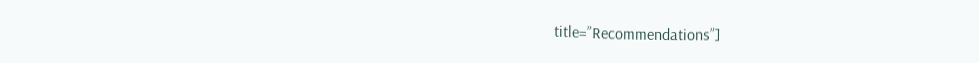title=”Recommendations”]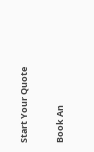Start Your Quote

Book An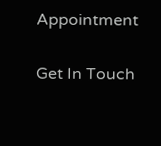Appointment

Get In Touch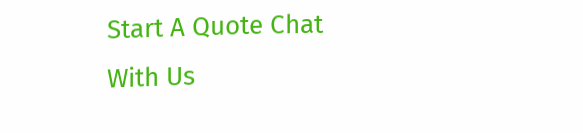Start A Quote Chat With Us